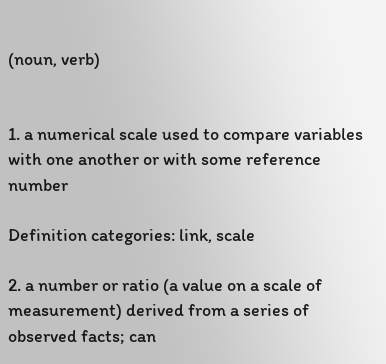(noun, verb)


1. a numerical scale used to compare variables with one another or with some reference number

Definition categories: link, scale

2. a number or ratio (a value on a scale of measurement) derived from a series of observed facts; can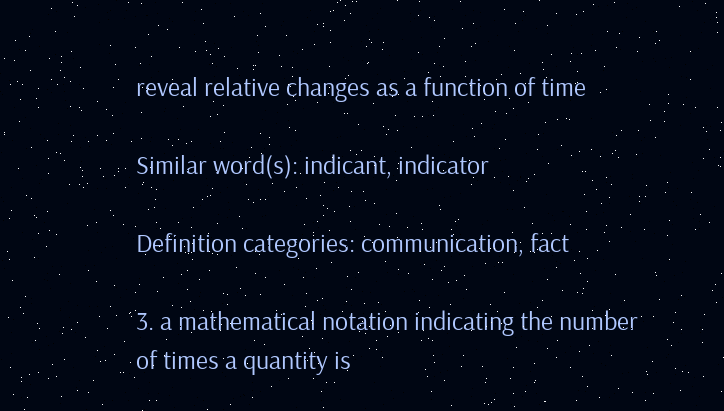reveal relative changes as a function of time

Similar word(s): indicant, indicator

Definition categories: communication, fact

3. a mathematical notation indicating the number of times a quantity is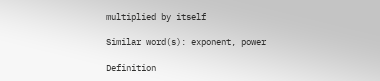multiplied by itself

Similar word(s): exponent, power

Definition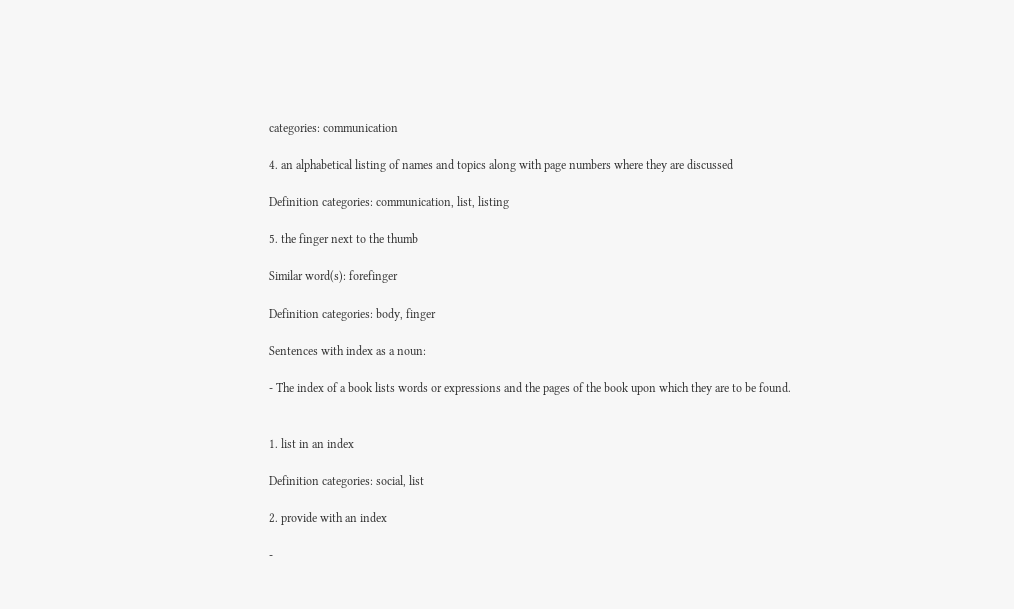categories: communication

4. an alphabetical listing of names and topics along with page numbers where they are discussed

Definition categories: communication, list, listing

5. the finger next to the thumb

Similar word(s): forefinger

Definition categories: body, finger

Sentences with index as a noun:

- The index of a book lists words or expressions and the pages of the book upon which they are to be found.


1. list in an index

Definition categories: social, list

2. provide with an index

-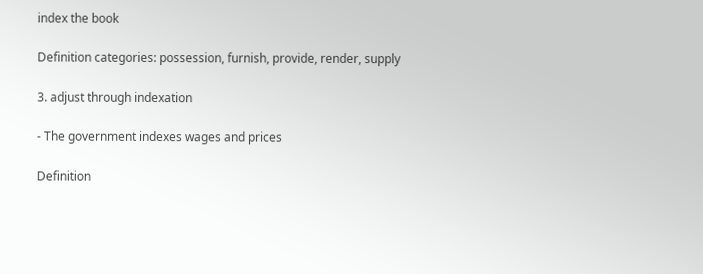index the book

Definition categories: possession, furnish, provide, render, supply

3. adjust through indexation

- The government indexes wages and prices

Definition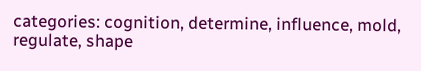categories: cognition, determine, influence, mold, regulate, shape